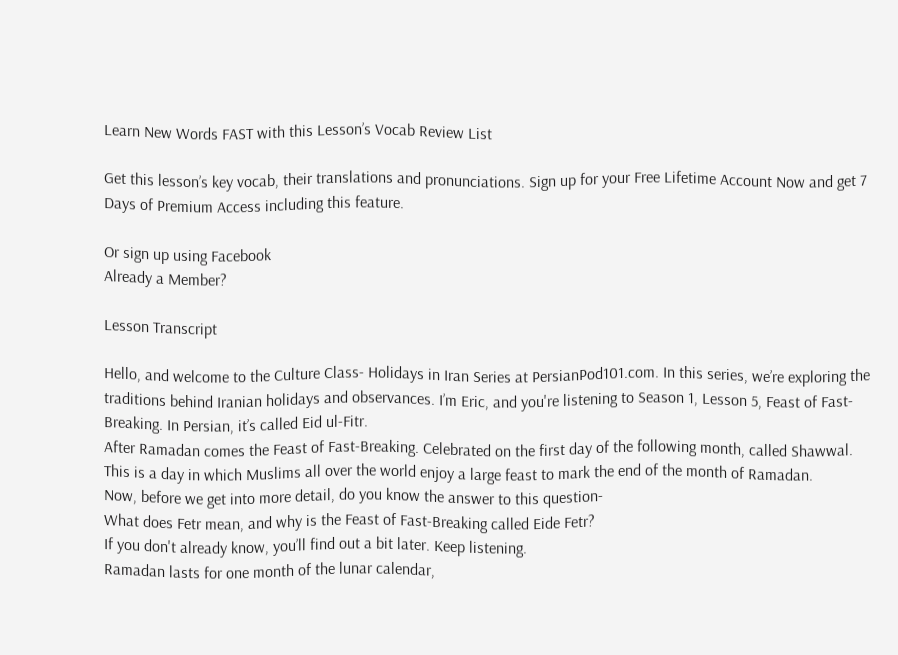Learn New Words FAST with this Lesson’s Vocab Review List

Get this lesson’s key vocab, their translations and pronunciations. Sign up for your Free Lifetime Account Now and get 7 Days of Premium Access including this feature.

Or sign up using Facebook
Already a Member?

Lesson Transcript

Hello, and welcome to the Culture Class- Holidays in Iran Series at PersianPod101.com. In this series, we’re exploring the traditions behind Iranian holidays and observances. I’m Eric, and you're listening to Season 1, Lesson 5, Feast of Fast-Breaking. In Persian, it’s called Eid ul-Fitr.
After Ramadan comes the Feast of Fast-Breaking. Celebrated on the first day of the following month, called Shawwal. This is a day in which Muslims all over the world enjoy a large feast to mark the end of the month of Ramadan.
Now, before we get into more detail, do you know the answer to this question-
What does Fetr mean, and why is the Feast of Fast-Breaking called Eide Fetr?
If you don't already know, you’ll find out a bit later. Keep listening.
Ramadan lasts for one month of the lunar calendar,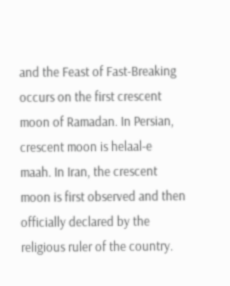and the Feast of Fast-Breaking occurs on the first crescent moon of Ramadan. In Persian, crescent moon is helaal-e maah. In Iran, the crescent moon is first observed and then officially declared by the religious ruler of the country.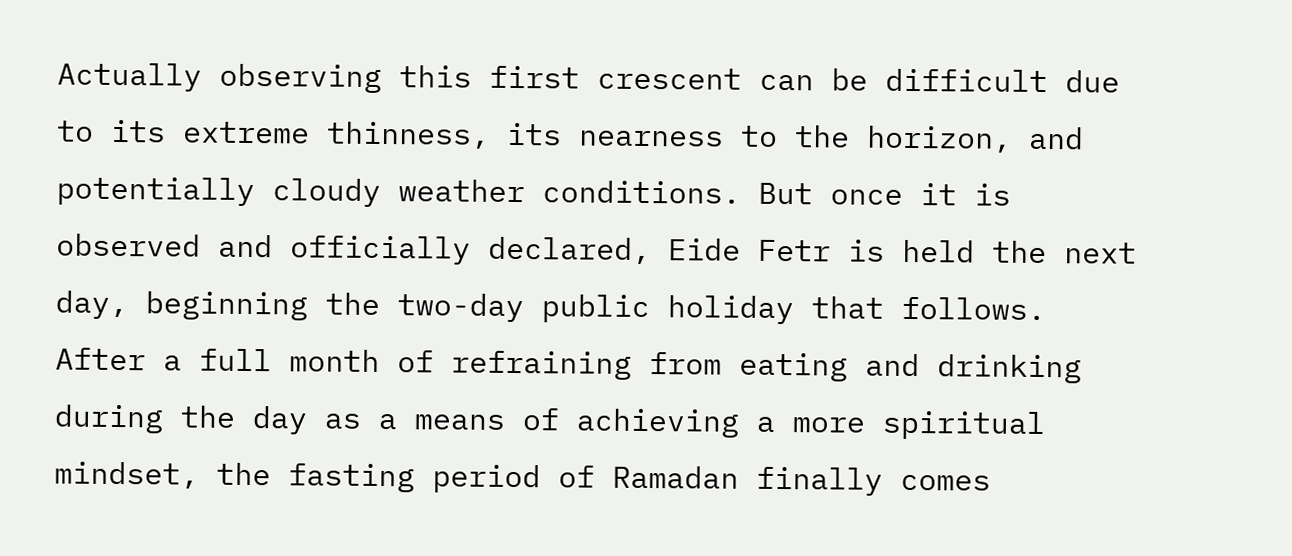Actually observing this first crescent can be difficult due to its extreme thinness, its nearness to the horizon, and potentially cloudy weather conditions. But once it is observed and officially declared, Eide Fetr is held the next day, beginning the two-day public holiday that follows.
After a full month of refraining from eating and drinking during the day as a means of achieving a more spiritual mindset, the fasting period of Ramadan finally comes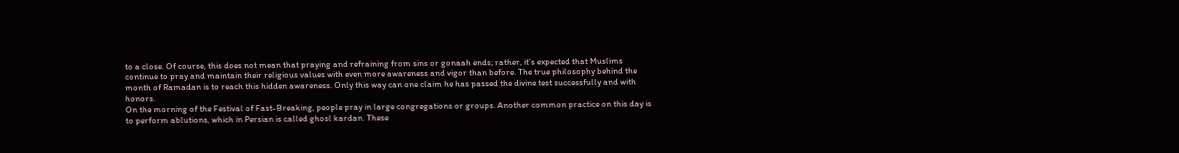to a close. Of course, this does not mean that praying and refraining from sins or gonaah ends; rather, it’s expected that Muslims continue to pray and maintain their religious values with even more awareness and vigor than before. The true philosophy behind the month of Ramadan is to reach this hidden awareness. Only this way can one claim he has passed the divine test successfully and with honors.
On the morning of the Festival of Fast-Breaking, people pray in large congregations or groups. Another common practice on this day is to perform ablutions, which in Persian is called ghosl kardan. These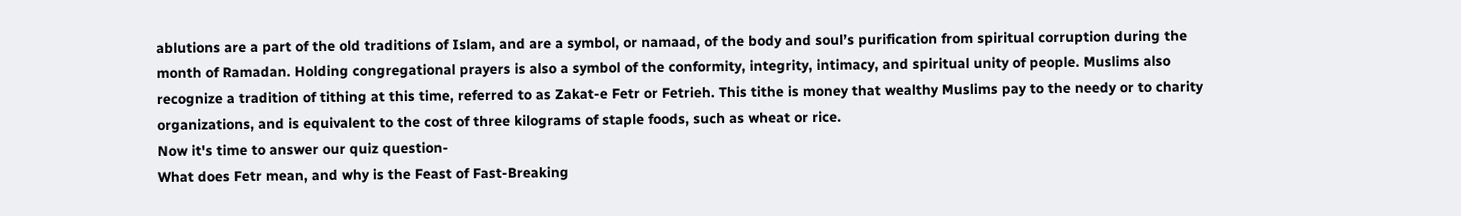ablutions are a part of the old traditions of Islam, and are a symbol, or namaad, of the body and soul’s purification from spiritual corruption during the month of Ramadan. Holding congregational prayers is also a symbol of the conformity, integrity, intimacy, and spiritual unity of people. Muslims also recognize a tradition of tithing at this time, referred to as Zakat-e Fetr or Fetrieh. This tithe is money that wealthy Muslims pay to the needy or to charity organizations, and is equivalent to the cost of three kilograms of staple foods, such as wheat or rice.
Now it's time to answer our quiz question-
What does Fetr mean, and why is the Feast of Fast-Breaking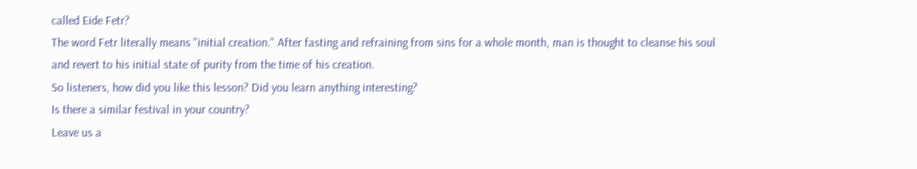called Eide Fetr?
The word Fetr literally means "initial creation." After fasting and refraining from sins for a whole month, man is thought to cleanse his soul and revert to his initial state of purity from the time of his creation.
So listeners, how did you like this lesson? Did you learn anything interesting?
Is there a similar festival in your country?
Leave us a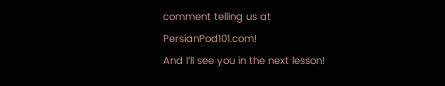comment telling us at PersianPod101.com!
And I’ll see you in the next lesson!